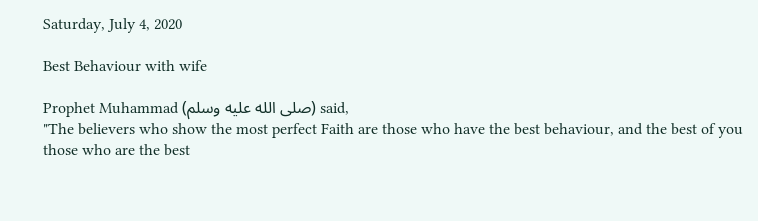Saturday, July 4, 2020

Best Behaviour with wife

Prophet Muhammad (صلى الله عليه وسلم) said,
"The believers who show the most perfect Faith are those who have the best behaviour, and the best of you those who are the best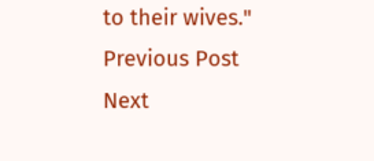to their wives."
Previous Post
Next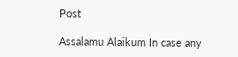Post

Assalamu Alaikum In case any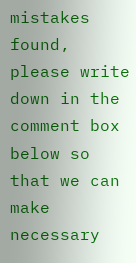mistakes found, please write down in the comment box below so that we can make necessary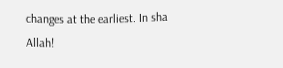changes at the earliest. In sha Allah!